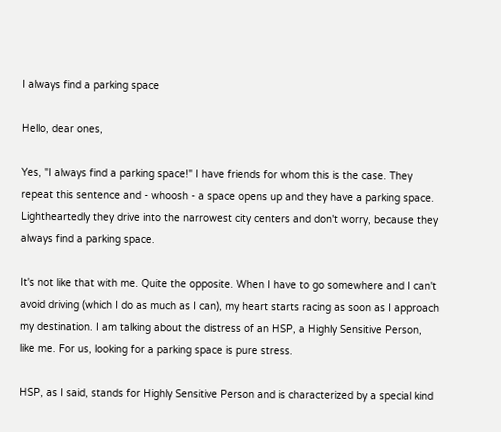I always find a parking space

Hello, dear ones,

Yes, "I always find a parking space!" I have friends for whom this is the case. They repeat this sentence and - whoosh - a space opens up and they have a parking space. Lightheartedly they drive into the narrowest city centers and don't worry, because they always find a parking space.

It's not like that with me. Quite the opposite. When I have to go somewhere and I can't avoid driving (which I do as much as I can), my heart starts racing as soon as I approach my destination. I am talking about the distress of an HSP, a Highly Sensitive Person, like me. For us, looking for a parking space is pure stress.

HSP, as I said, stands for Highly Sensitive Person and is characterized by a special kind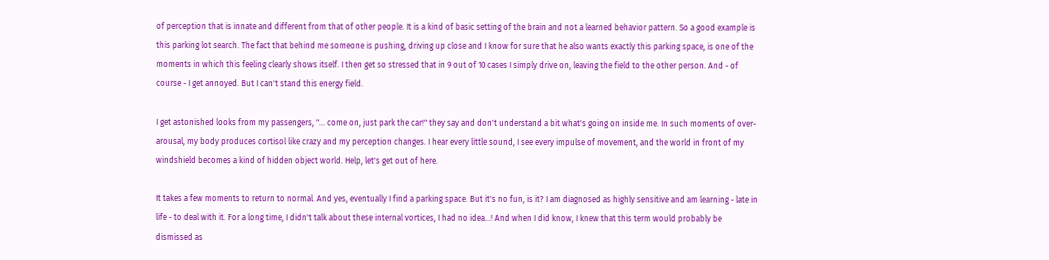of perception that is innate and different from that of other people. It is a kind of basic setting of the brain and not a learned behavior pattern. So a good example is this parking lot search. The fact that behind me someone is pushing, driving up close and I know for sure that he also wants exactly this parking space, is one of the moments in which this feeling clearly shows itself. I then get so stressed that in 9 out of 10 cases I simply drive on, leaving the field to the other person. And - of course - I get annoyed. But I can't stand this energy field.

I get astonished looks from my passengers, "... come on, just park the car!" they say and don't understand a bit what's going on inside me. In such moments of over-arousal, my body produces cortisol like crazy and my perception changes. I hear every little sound, I see every impulse of movement, and the world in front of my windshield becomes a kind of hidden object world. Help, let's get out of here.

It takes a few moments to return to normal. And yes, eventually I find a parking space. But it's no fun, is it? I am diagnosed as highly sensitive and am learning - late in life - to deal with it. For a long time, I didn't talk about these internal vortices, I had no idea...! And when I did know, I knew that this term would probably be dismissed as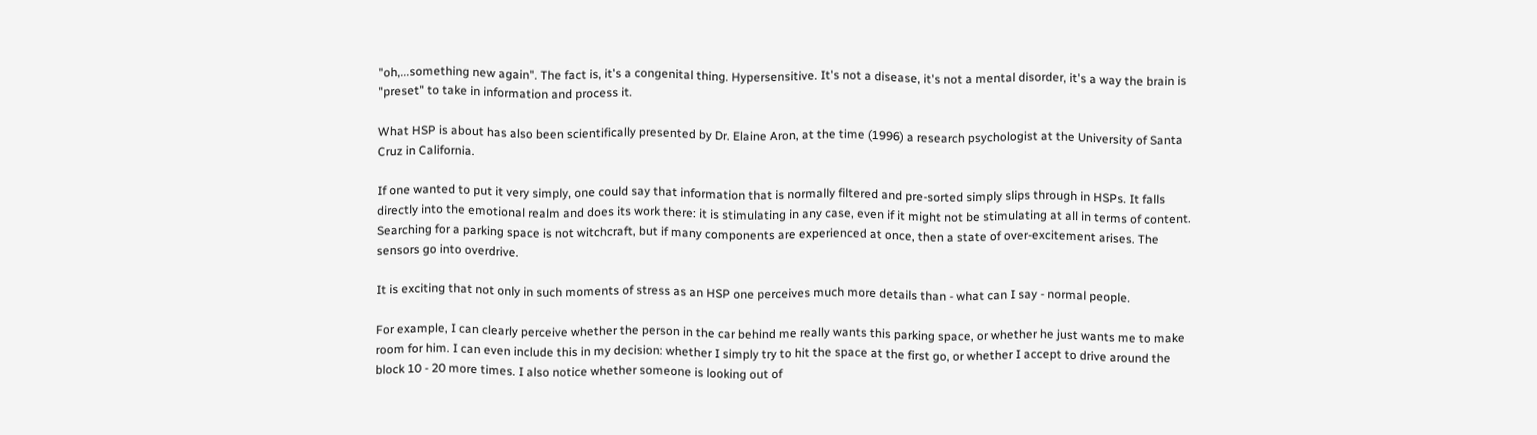"oh,...something new again". The fact is, it's a congenital thing. Hypersensitive. It's not a disease, it's not a mental disorder, it's a way the brain is "preset" to take in information and process it.

What HSP is about has also been scientifically presented by Dr. Elaine Aron, at the time (1996) a research psychologist at the University of Santa Cruz in California.

If one wanted to put it very simply, one could say that information that is normally filtered and pre-sorted simply slips through in HSPs. It falls directly into the emotional realm and does its work there: it is stimulating in any case, even if it might not be stimulating at all in terms of content. Searching for a parking space is not witchcraft, but if many components are experienced at once, then a state of over-excitement arises. The sensors go into overdrive.

It is exciting that not only in such moments of stress as an HSP one perceives much more details than - what can I say - normal people.

For example, I can clearly perceive whether the person in the car behind me really wants this parking space, or whether he just wants me to make room for him. I can even include this in my decision: whether I simply try to hit the space at the first go, or whether I accept to drive around the block 10 - 20 more times. I also notice whether someone is looking out of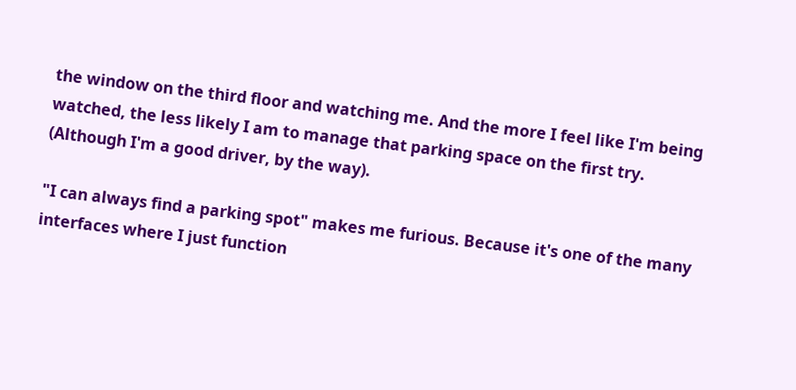the window on the third floor and watching me. And the more I feel like I'm being watched, the less likely I am to manage that parking space on the first try. (Although I'm a good driver, by the way).

"I can always find a parking spot" makes me furious. Because it's one of the many interfaces where I just function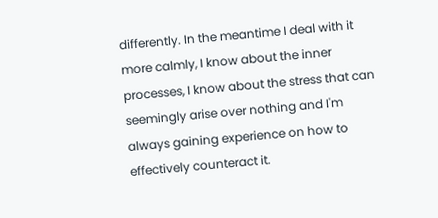differently. In the meantime I deal with it more calmly, I know about the inner processes, I know about the stress that can seemingly arise over nothing and I'm always gaining experience on how to effectively counteract it.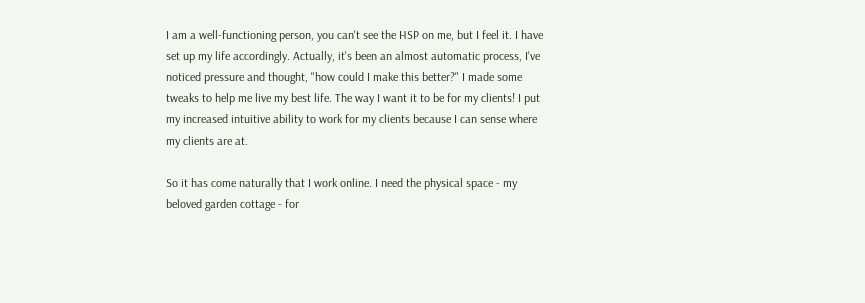I am a well-functioning person, you can't see the HSP on me, but I feel it. I have set up my life accordingly. Actually, it's been an almost automatic process, I've noticed pressure and thought, "how could I make this better?" I made some tweaks to help me live my best life. The way I want it to be for my clients! I put my increased intuitive ability to work for my clients because I can sense where my clients are at.

So it has come naturally that I work online. I need the physical space - my beloved garden cottage - for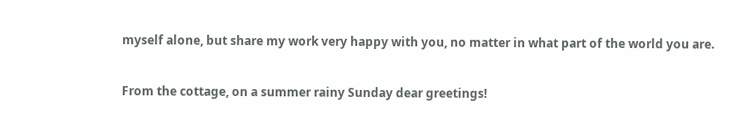myself alone, but share my work very happy with you, no matter in what part of the world you are.

From the cottage, on a summer rainy Sunday dear greetings!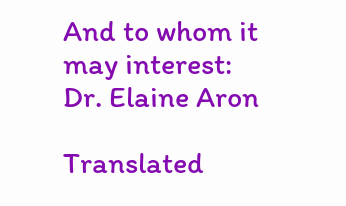And to whom it may interest: Dr. Elaine Aron

Translated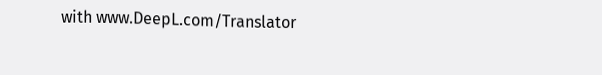with www.DeepL.com/Translator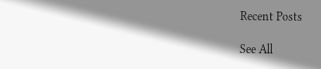Recent Posts

See All